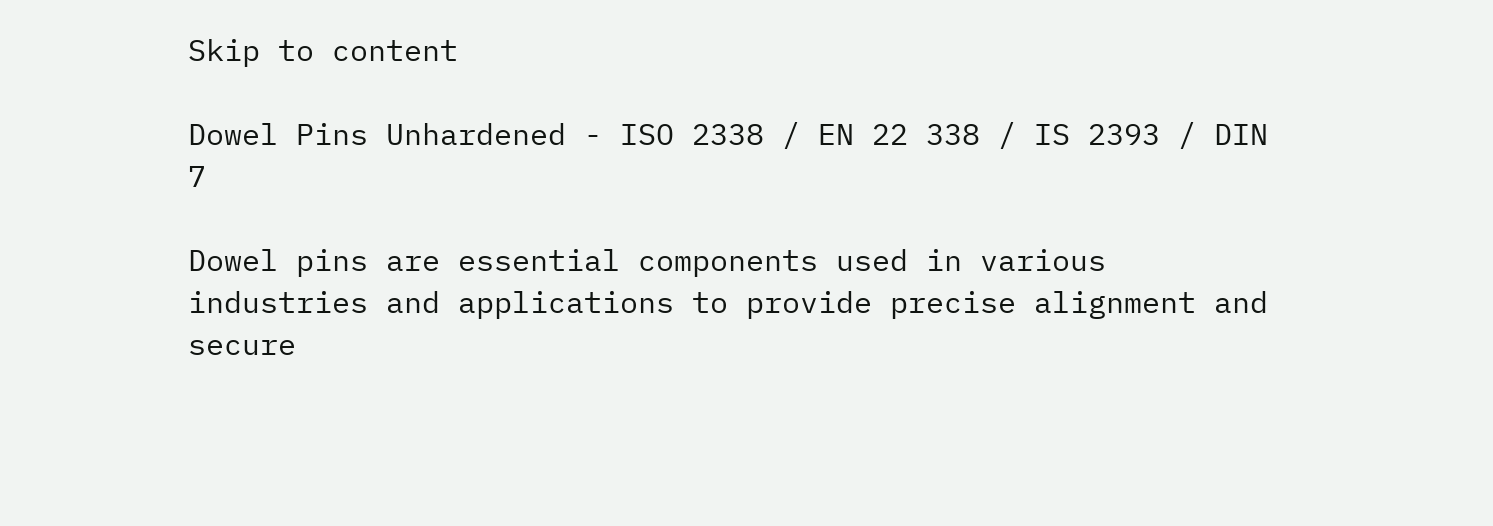Skip to content

Dowel Pins Unhardened - ISO 2338 / EN 22 338 / IS 2393 / DIN 7

Dowel pins are essential components used in various industries and applications to provide precise alignment and secure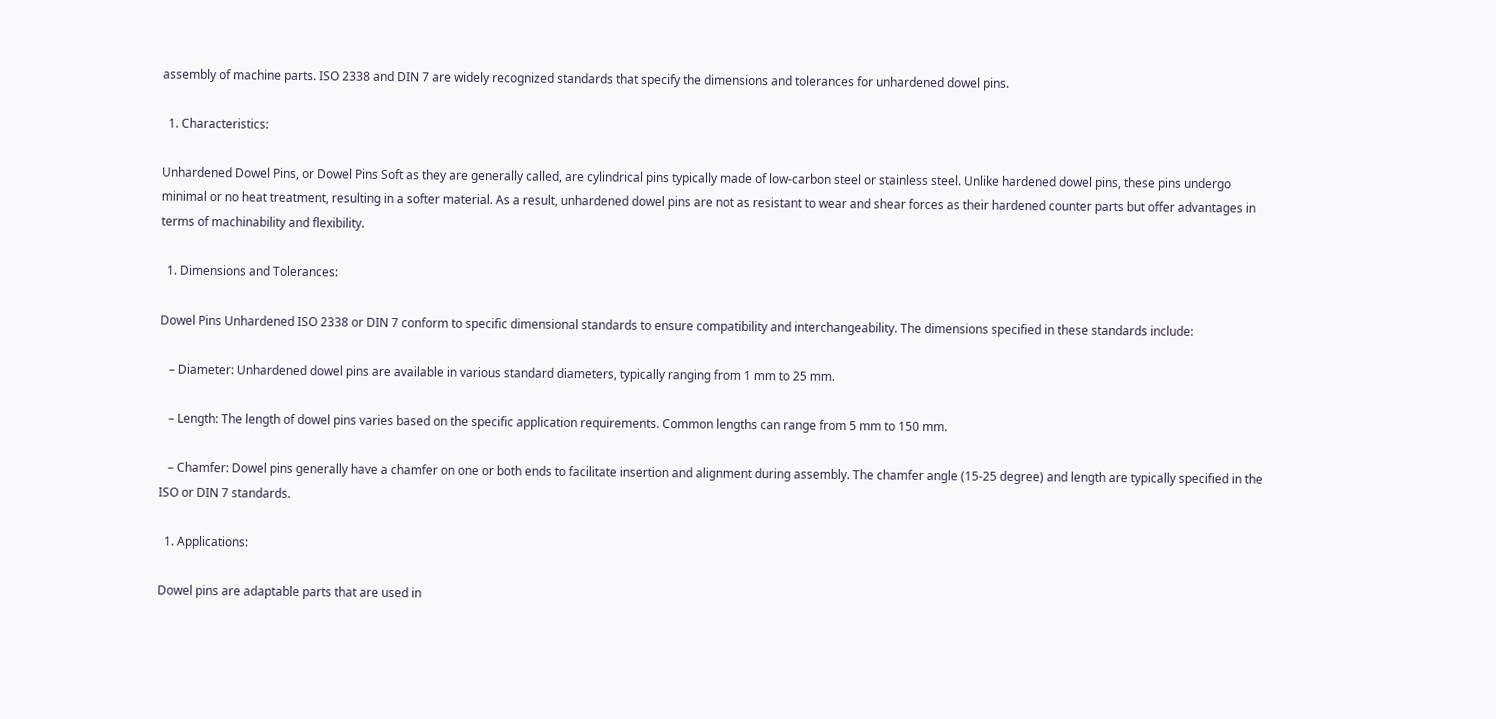assembly of machine parts. ISO 2338 and DIN 7 are widely recognized standards that specify the dimensions and tolerances for unhardened dowel pins.

  1. Characteristics:

Unhardened Dowel Pins, or Dowel Pins Soft as they are generally called, are cylindrical pins typically made of low-carbon steel or stainless steel. Unlike hardened dowel pins, these pins undergo minimal or no heat treatment, resulting in a softer material. As a result, unhardened dowel pins are not as resistant to wear and shear forces as their hardened counter parts but offer advantages in terms of machinability and flexibility.

  1. Dimensions and Tolerances:

Dowel Pins Unhardened ISO 2338 or DIN 7 conform to specific dimensional standards to ensure compatibility and interchangeability. The dimensions specified in these standards include:

   – Diameter: Unhardened dowel pins are available in various standard diameters, typically ranging from 1 mm to 25 mm.

   – Length: The length of dowel pins varies based on the specific application requirements. Common lengths can range from 5 mm to 150 mm.

   – Chamfer: Dowel pins generally have a chamfer on one or both ends to facilitate insertion and alignment during assembly. The chamfer angle (15-25 degree) and length are typically specified in the ISO or DIN 7 standards.

  1. Applications:

Dowel pins are adaptable parts that are used in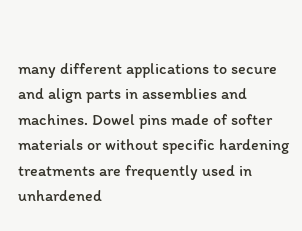many different applications to secure and align parts in assemblies and machines. Dowel pins made of softer materials or without specific hardening treatments are frequently used in unhardened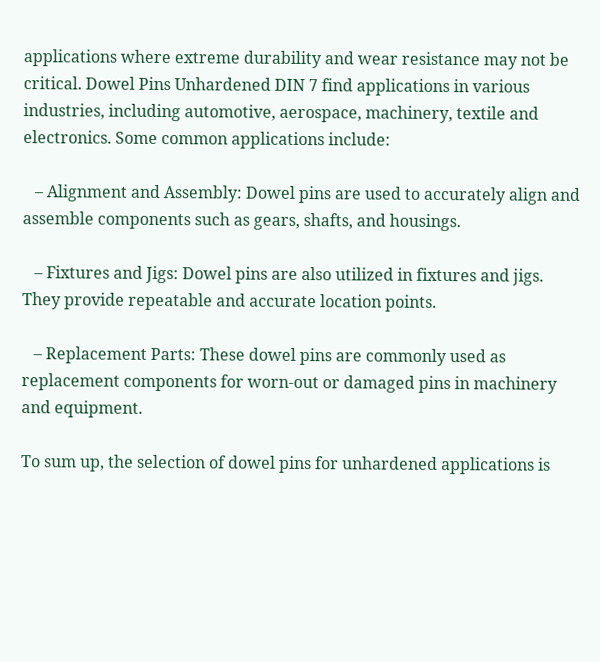applications where extreme durability and wear resistance may not be critical. Dowel Pins Unhardened DIN 7 find applications in various industries, including automotive, aerospace, machinery, textile and electronics. Some common applications include:

   – Alignment and Assembly: Dowel pins are used to accurately align and assemble components such as gears, shafts, and housings.

   – Fixtures and Jigs: Dowel pins are also utilized in fixtures and jigs. They provide repeatable and accurate location points.

   – Replacement Parts: These dowel pins are commonly used as replacement components for worn-out or damaged pins in machinery and equipment.

To sum up, the selection of dowel pins for unhardened applications is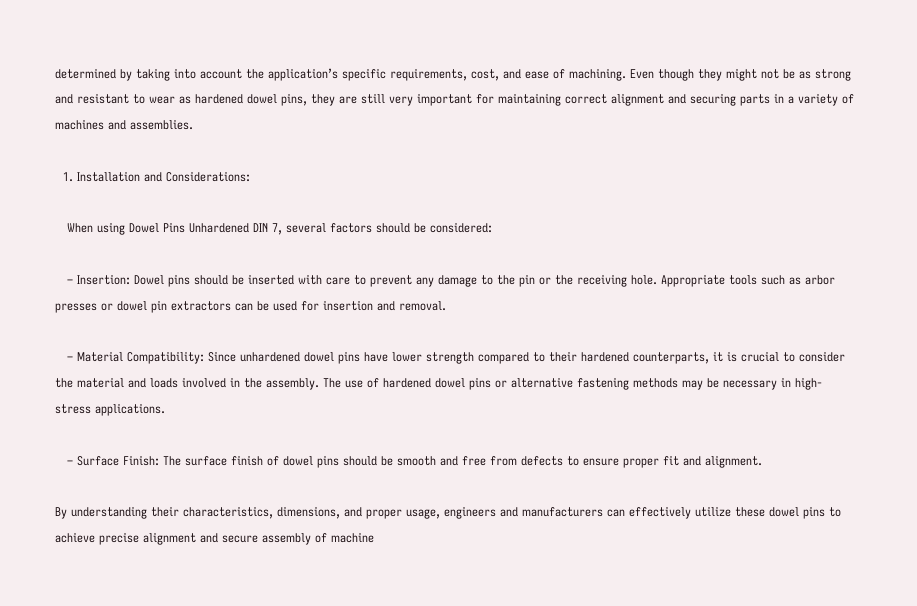determined by taking into account the application’s specific requirements, cost, and ease of machining. Even though they might not be as strong and resistant to wear as hardened dowel pins, they are still very important for maintaining correct alignment and securing parts in a variety of machines and assemblies.

  1. Installation and Considerations:

   When using Dowel Pins Unhardened DIN 7, several factors should be considered:

   – Insertion: Dowel pins should be inserted with care to prevent any damage to the pin or the receiving hole. Appropriate tools such as arbor presses or dowel pin extractors can be used for insertion and removal.

   – Material Compatibility: Since unhardened dowel pins have lower strength compared to their hardened counterparts, it is crucial to consider the material and loads involved in the assembly. The use of hardened dowel pins or alternative fastening methods may be necessary in high-stress applications.

   – Surface Finish: The surface finish of dowel pins should be smooth and free from defects to ensure proper fit and alignment.

By understanding their characteristics, dimensions, and proper usage, engineers and manufacturers can effectively utilize these dowel pins to achieve precise alignment and secure assembly of machine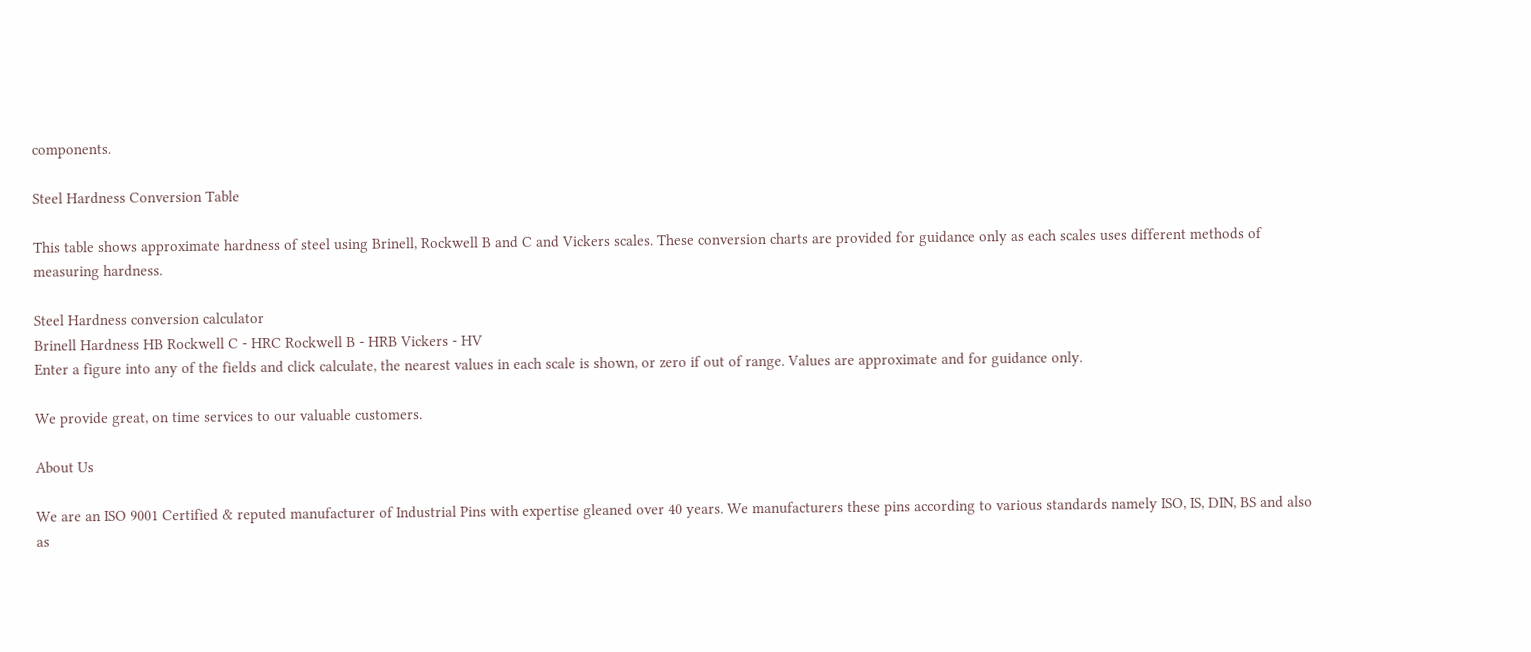components.

Steel Hardness Conversion Table

This table shows approximate hardness of steel using Brinell, Rockwell B and C and Vickers scales. These conversion charts are provided for guidance only as each scales uses different methods of measuring hardness.

Steel Hardness conversion calculator
Brinell Hardness HB Rockwell C - HRC Rockwell B - HRB Vickers - HV
Enter a figure into any of the fields and click calculate, the nearest values in each scale is shown, or zero if out of range. Values are approximate and for guidance only.

We provide great, on time services to our valuable customers.

About Us

We are an ISO 9001 Certified & reputed manufacturer of Industrial Pins with expertise gleaned over 40 years. We manufacturers these pins according to various standards namely ISO, IS, DIN, BS and also as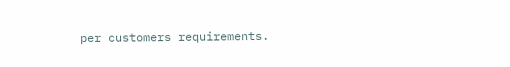per customers requirements.